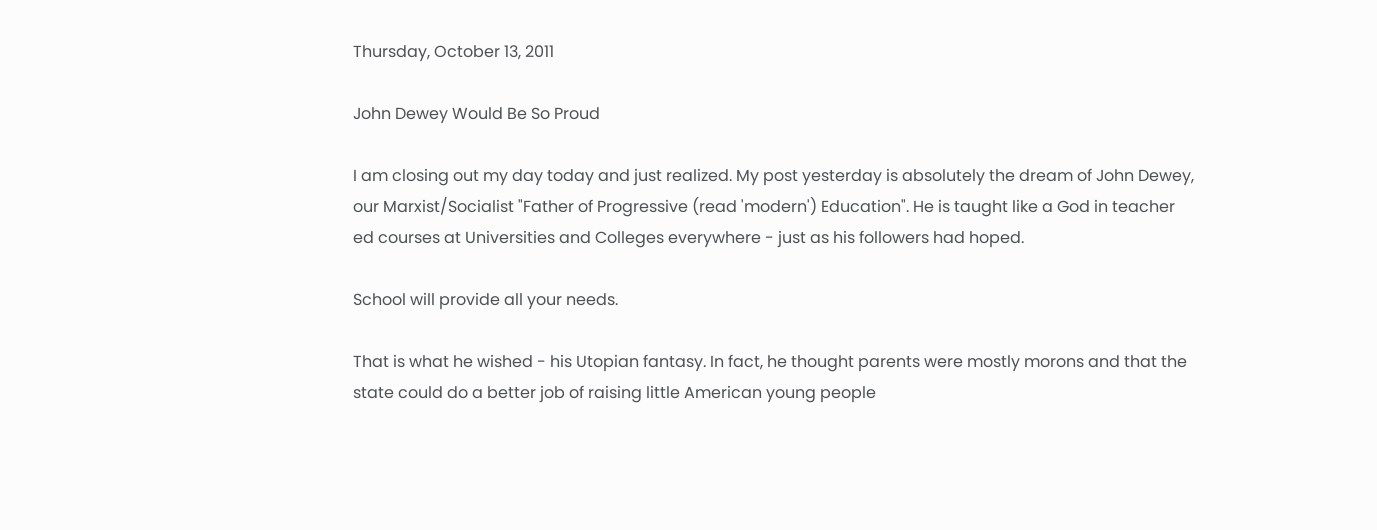Thursday, October 13, 2011

John Dewey Would Be So Proud

I am closing out my day today and just realized. My post yesterday is absolutely the dream of John Dewey, our Marxist/Socialist "Father of Progressive (read 'modern') Education". He is taught like a God in teacher ed courses at Universities and Colleges everywhere - just as his followers had hoped.

School will provide all your needs.

That is what he wished - his Utopian fantasy. In fact, he thought parents were mostly morons and that the state could do a better job of raising little American young people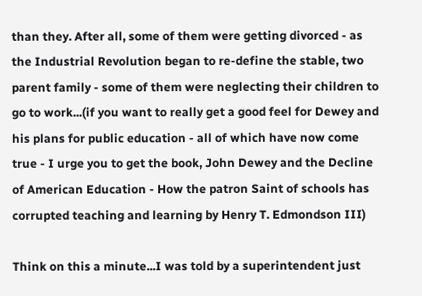than they. After all, some of them were getting divorced - as the Industrial Revolution began to re-define the stable, two parent family - some of them were neglecting their children to go to work...(if you want to really get a good feel for Dewey and his plans for public education - all of which have now come true - I urge you to get the book, John Dewey and the Decline of American Education - How the patron Saint of schools has corrupted teaching and learning by Henry T. Edmondson III)

Think on this a minute...I was told by a superintendent just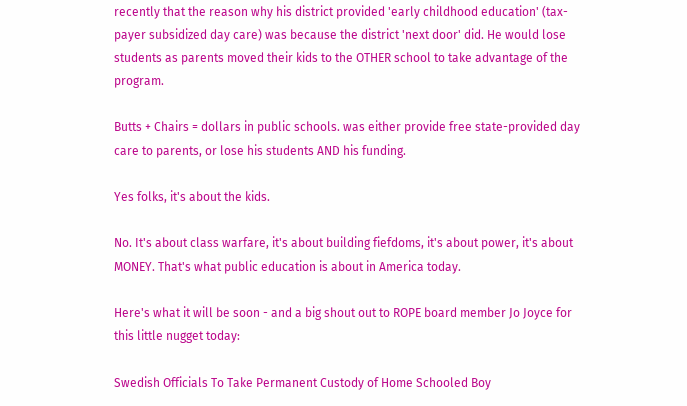recently that the reason why his district provided 'early childhood education' (tax-payer subsidized day care) was because the district 'next door' did. He would lose students as parents moved their kids to the OTHER school to take advantage of the program.

Butts + Chairs = dollars in public schools. was either provide free state-provided day care to parents, or lose his students AND his funding.

Yes folks, it's about the kids.

No. It's about class warfare, it's about building fiefdoms, it's about power, it's about MONEY. That's what public education is about in America today.

Here's what it will be soon - and a big shout out to ROPE board member Jo Joyce for this little nugget today:

Swedish Officials To Take Permanent Custody of Home Schooled Boy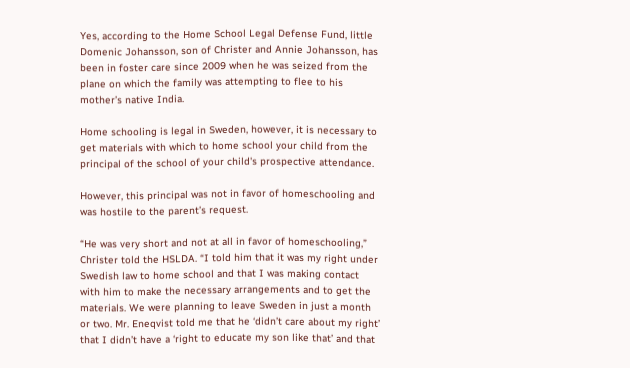Yes, according to the Home School Legal Defense Fund, little Domenic Johansson, son of Christer and Annie Johansson, has been in foster care since 2009 when he was seized from the plane on which the family was attempting to flee to his mother’s native India.

Home schooling is legal in Sweden, however, it is necessary to get materials with which to home school your child from the principal of the school of your child's prospective attendance.

However, this principal was not in favor of homeschooling and was hostile to the parent’s request.

“He was very short and not at all in favor of homeschooling,” Christer told the HSLDA. “I told him that it was my right under Swedish law to home school and that I was making contact with him to make the necessary arrangements and to get the materials. We were planning to leave Sweden in just a month or two. Mr. Eneqvist told me that he ‘didn’t care about my right’ that I didn’t have a ‘right to educate my son like that’ and that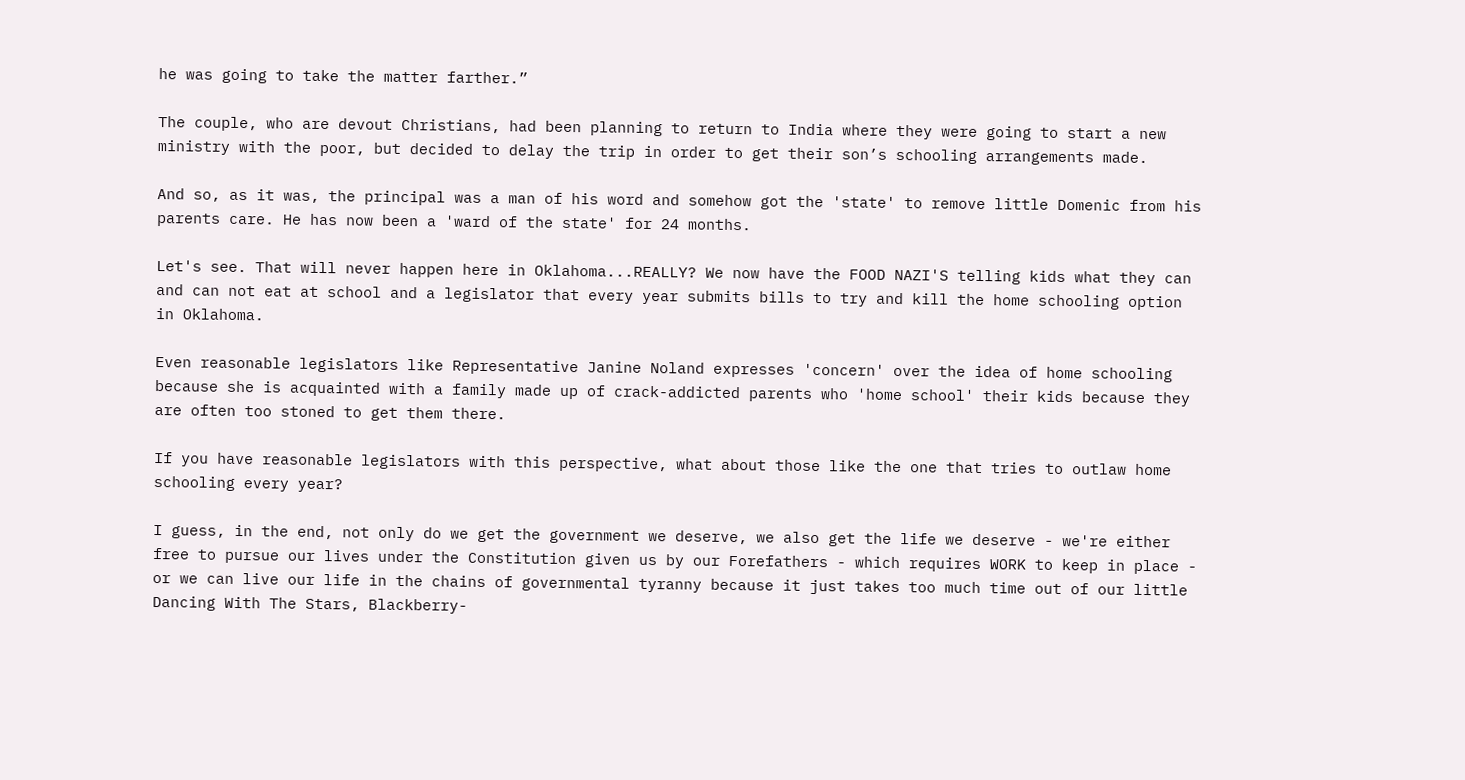he was going to take the matter farther.”

The couple, who are devout Christians, had been planning to return to India where they were going to start a new ministry with the poor, but decided to delay the trip in order to get their son’s schooling arrangements made.

And so, as it was, the principal was a man of his word and somehow got the 'state' to remove little Domenic from his parents care. He has now been a 'ward of the state' for 24 months.

Let's see. That will never happen here in Oklahoma...REALLY? We now have the FOOD NAZI'S telling kids what they can and can not eat at school and a legislator that every year submits bills to try and kill the home schooling option in Oklahoma.

Even reasonable legislators like Representative Janine Noland expresses 'concern' over the idea of home schooling because she is acquainted with a family made up of crack-addicted parents who 'home school' their kids because they are often too stoned to get them there.

If you have reasonable legislators with this perspective, what about those like the one that tries to outlaw home schooling every year?

I guess, in the end, not only do we get the government we deserve, we also get the life we deserve - we're either free to pursue our lives under the Constitution given us by our Forefathers - which requires WORK to keep in place - or we can live our life in the chains of governmental tyranny because it just takes too much time out of our little Dancing With The Stars, Blackberry-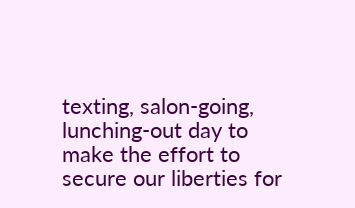texting, salon-going, lunching-out day to make the effort to secure our liberties for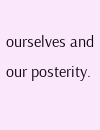ourselves and our posterity.